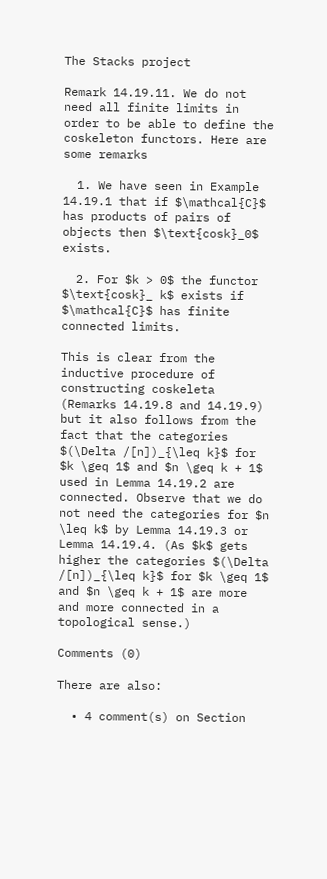The Stacks project

Remark 14.19.11. We do not need all finite limits in order to be able to define the coskeleton functors. Here are some remarks

  1. We have seen in Example 14.19.1 that if $\mathcal{C}$ has products of pairs of objects then $\text{cosk}_0$ exists.

  2. For $k > 0$ the functor $\text{cosk}_ k$ exists if $\mathcal{C}$ has finite connected limits.

This is clear from the inductive procedure of constructing coskeleta (Remarks 14.19.8 and 14.19.9) but it also follows from the fact that the categories $(\Delta /[n])_{\leq k}$ for $k \geq 1$ and $n \geq k + 1$ used in Lemma 14.19.2 are connected. Observe that we do not need the categories for $n \leq k$ by Lemma 14.19.3 or Lemma 14.19.4. (As $k$ gets higher the categories $(\Delta /[n])_{\leq k}$ for $k \geq 1$ and $n \geq k + 1$ are more and more connected in a topological sense.)

Comments (0)

There are also:

  • 4 comment(s) on Section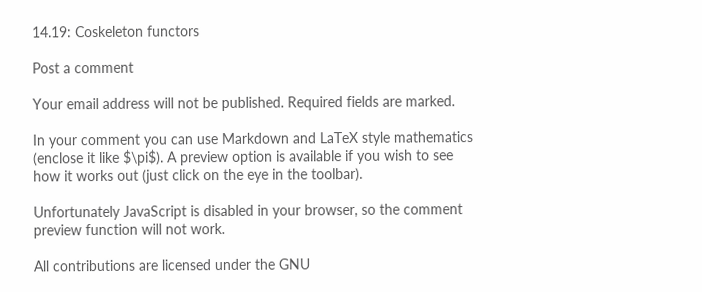14.19: Coskeleton functors

Post a comment

Your email address will not be published. Required fields are marked.

In your comment you can use Markdown and LaTeX style mathematics (enclose it like $\pi$). A preview option is available if you wish to see how it works out (just click on the eye in the toolbar).

Unfortunately JavaScript is disabled in your browser, so the comment preview function will not work.

All contributions are licensed under the GNU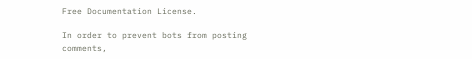Free Documentation License.

In order to prevent bots from posting comments,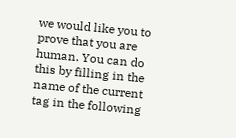we would like you to prove that you are human. You can do this by filling in the name of the current tag in the following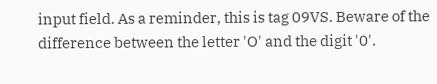input field. As a reminder, this is tag 09VS. Beware of the difference between the letter 'O' and the digit '0'.